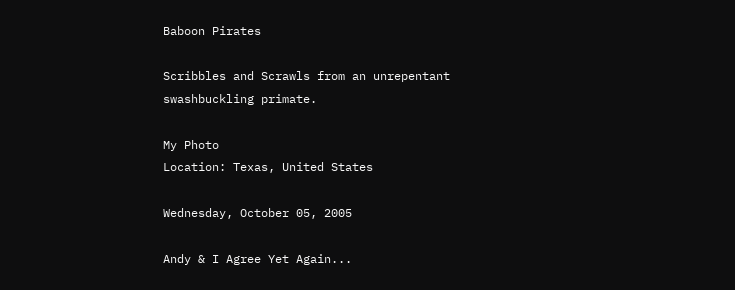Baboon Pirates

Scribbles and Scrawls from an unrepentant swashbuckling primate.

My Photo
Location: Texas, United States

Wednesday, October 05, 2005

Andy & I Agree Yet Again...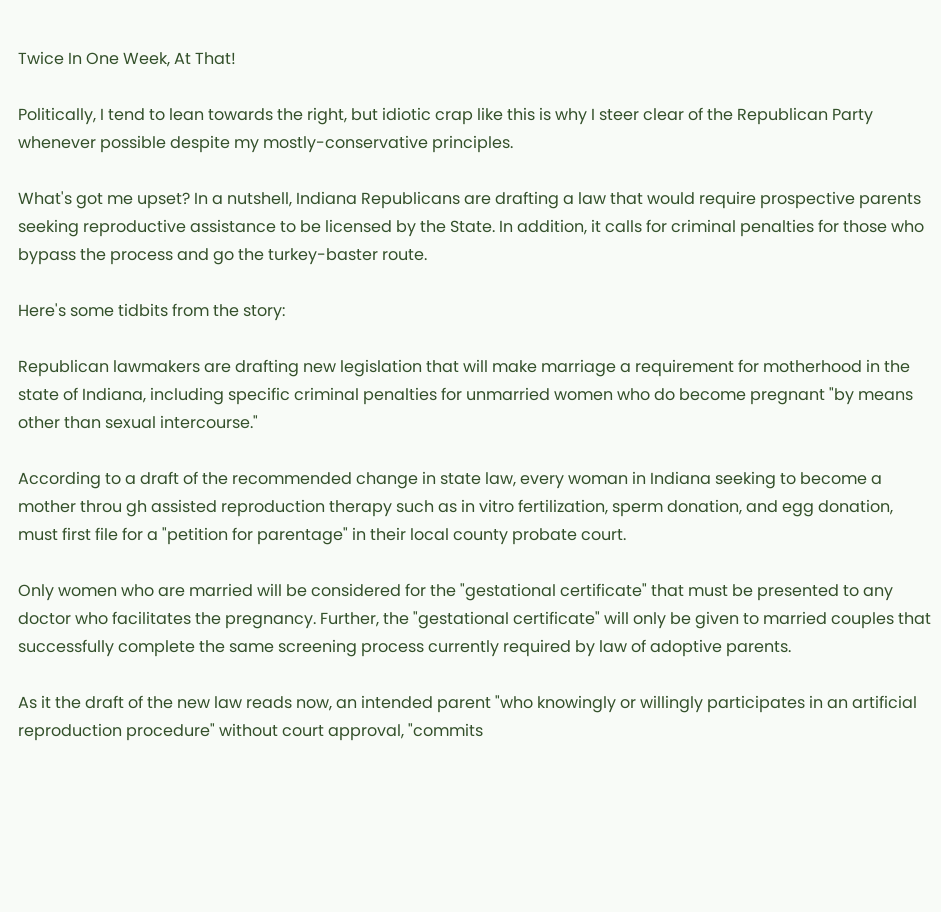Twice In One Week, At That!

Politically, I tend to lean towards the right, but idiotic crap like this is why I steer clear of the Republican Party whenever possible despite my mostly-conservative principles.

What's got me upset? In a nutshell, Indiana Republicans are drafting a law that would require prospective parents seeking reproductive assistance to be licensed by the State. In addition, it calls for criminal penalties for those who bypass the process and go the turkey-baster route.

Here's some tidbits from the story:

Republican lawmakers are drafting new legislation that will make marriage a requirement for motherhood in the state of Indiana, including specific criminal penalties for unmarried women who do become pregnant "by means other than sexual intercourse."

According to a draft of the recommended change in state law, every woman in Indiana seeking to become a mother throu gh assisted reproduction therapy such as in vitro fertilization, sperm donation, and egg donation, must first file for a "petition for parentage" in their local county probate court.

Only women who are married will be considered for the "gestational certificate" that must be presented to any doctor who facilitates the pregnancy. Further, the "gestational certificate" will only be given to married couples that successfully complete the same screening process currently required by law of adoptive parents.

As it the draft of the new law reads now, an intended parent "who knowingly or willingly participates in an artificial reproduction procedure" without court approval, "commits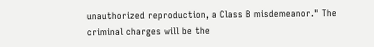unauthorized reproduction, a Class B misdemeanor." The criminal charges will be the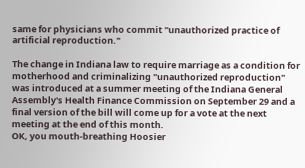same for physicians who commit "unauthorized practice of
artificial reproduction."

The change in Indiana law to require marriage as a condition for motherhood and criminalizing "unauthorized reproduction" was introduced at a summer meeting of the Indiana General Assembly's Health Finance Commission on September 29 and a final version of the bill will come up for a vote at the next meeting at the end of this month.
OK, you mouth-breathing Hoosier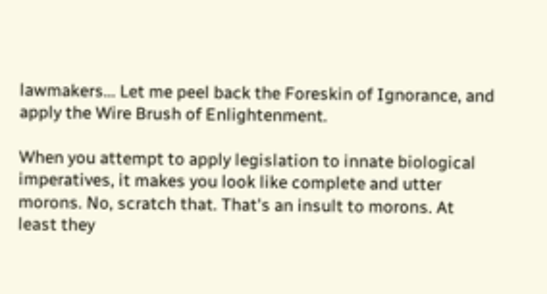lawmakers... Let me peel back the Foreskin of Ignorance, and apply the Wire Brush of Enlightenment.

When you attempt to apply legislation to innate biological imperatives, it makes you look like complete and utter morons. No, scratch that. That's an insult to morons. At least they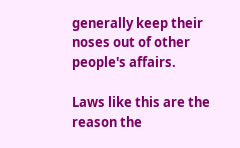generally keep their noses out of other people's affairs.

Laws like this are the reason the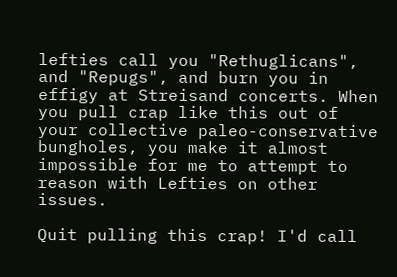lefties call you "Rethuglicans", and "Repugs", and burn you in effigy at Streisand concerts. When you pull crap like this out of your collective paleo-conservative bungholes, you make it almost impossible for me to attempt to reason with Lefties on other issues.

Quit pulling this crap! I'd call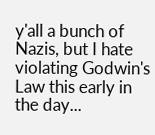y'all a bunch of Nazis, but I hate violating Godwin's Law this early in the day...